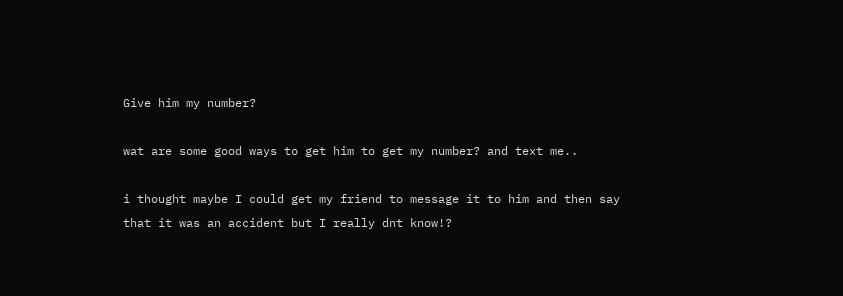Give him my number?

wat are some good ways to get him to get my number? and text me..

i thought maybe I could get my friend to message it to him and then say that it was an accident but I really dnt know!?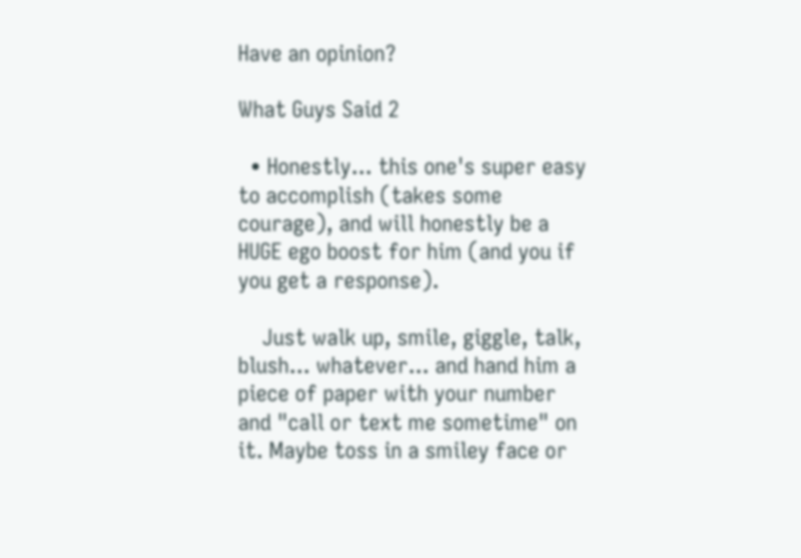Have an opinion?

What Guys Said 2

  • Honestly... this one's super easy to accomplish (takes some courage), and will honestly be a HUGE ego boost for him (and you if you get a response).

    Just walk up, smile, giggle, talk, blush... whatever... and hand him a piece of paper with your number and "call or text me sometime" on it. Maybe toss in a smiley face or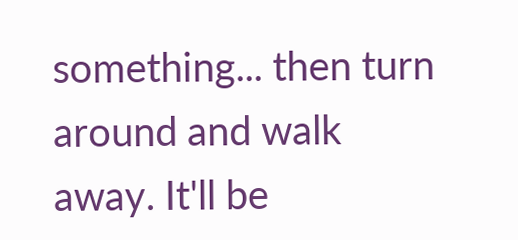something... then turn around and walk away. It'll be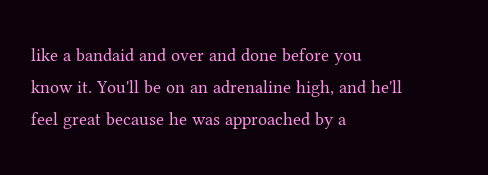like a bandaid and over and done before you know it. You'll be on an adrenaline high, and he'll feel great because he was approached by a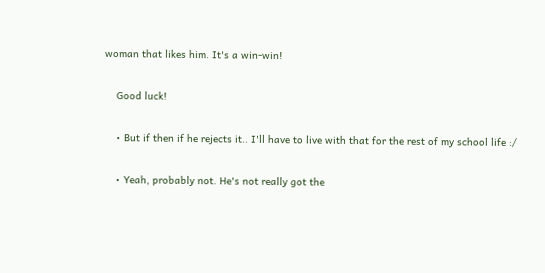woman that likes him. It's a win-win!

    Good luck!

    • But if then if he rejects it.. I'll have to live with that for the rest of my school life :/

    • Yeah, probably not. He's not really got the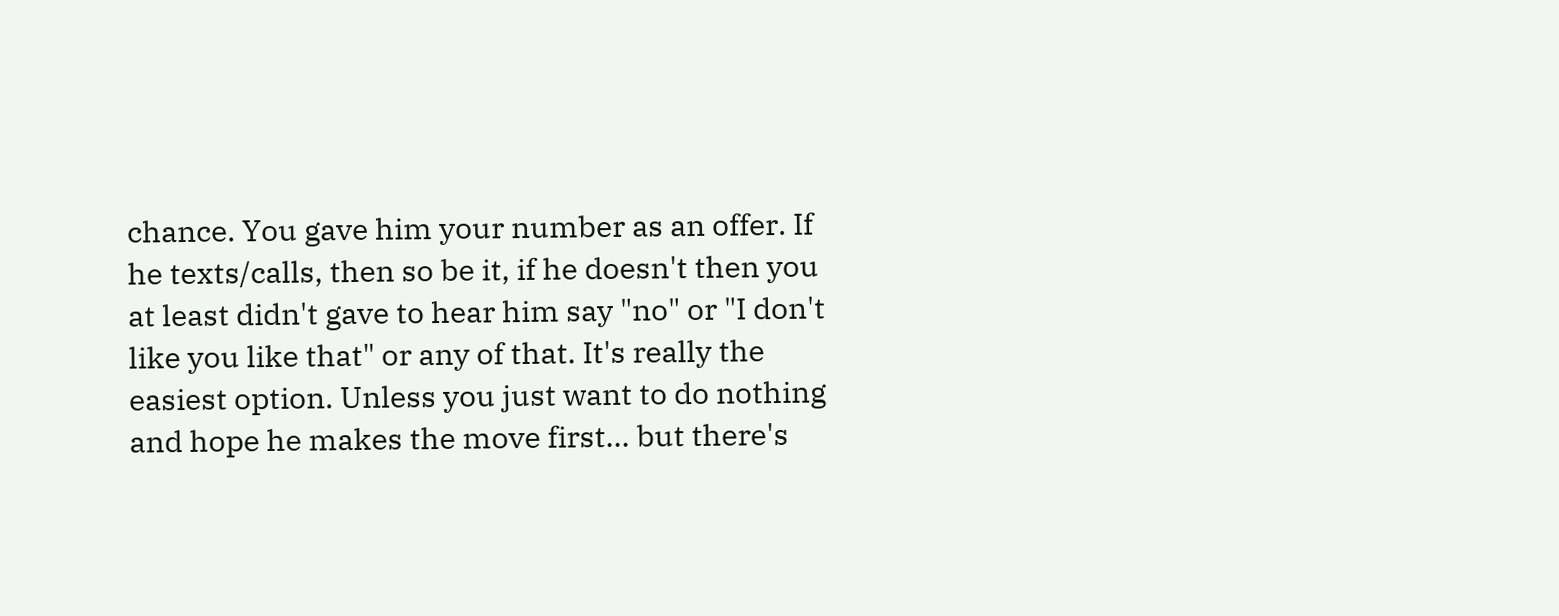chance. You gave him your number as an offer. If he texts/calls, then so be it, if he doesn't then you at least didn't gave to hear him say "no" or "I don't like you like that" or any of that. It's really the easiest option. Unless you just want to do nothing and hope he makes the move first... but there's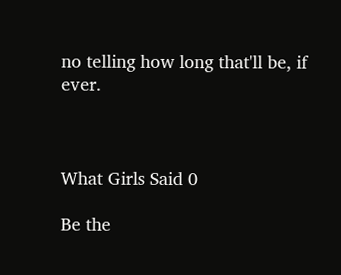no telling how long that'll be, if ever.



What Girls Said 0

Be the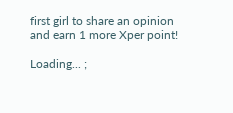first girl to share an opinion
and earn 1 more Xper point!

Loading... ;